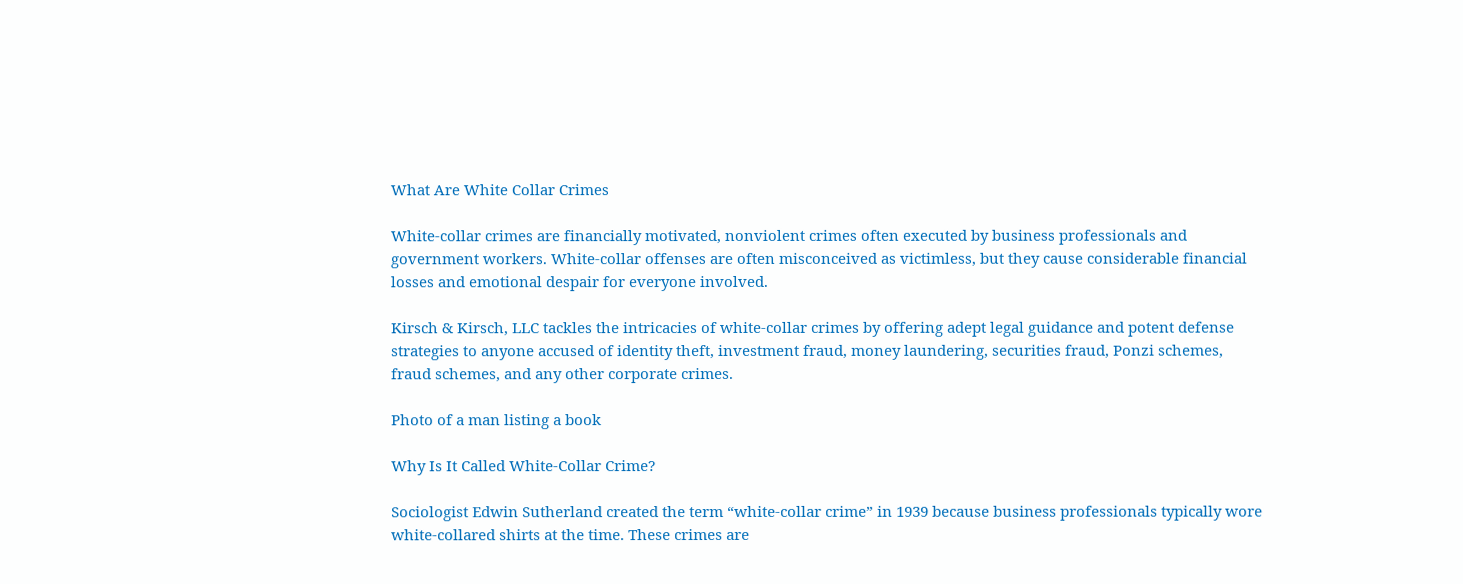What Are White Collar Crimes

White-collar crimes are financially motivated, nonviolent crimes often executed by business professionals and government workers. White-collar offenses are often misconceived as victimless, but they cause considerable financial losses and emotional despair for everyone involved.

Kirsch & Kirsch, LLC tackles the intricacies of white-collar crimes by offering adept legal guidance and potent defense strategies to anyone accused of identity theft, investment fraud, money laundering, securities fraud, Ponzi schemes, fraud schemes, and any other corporate crimes.

Photo of a man listing a book

Why Is It Called White-Collar Crime?

Sociologist Edwin Sutherland created the term “white-collar crime” in 1939 because business professionals typically wore white-collared shirts at the time. These crimes are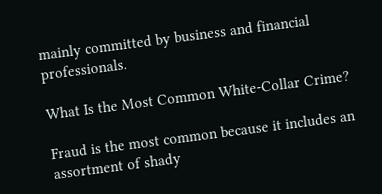mainly committed by business and financial professionals.

What Is the Most Common White-Collar Crime?

Fraud is the most common because it includes an assortment of shady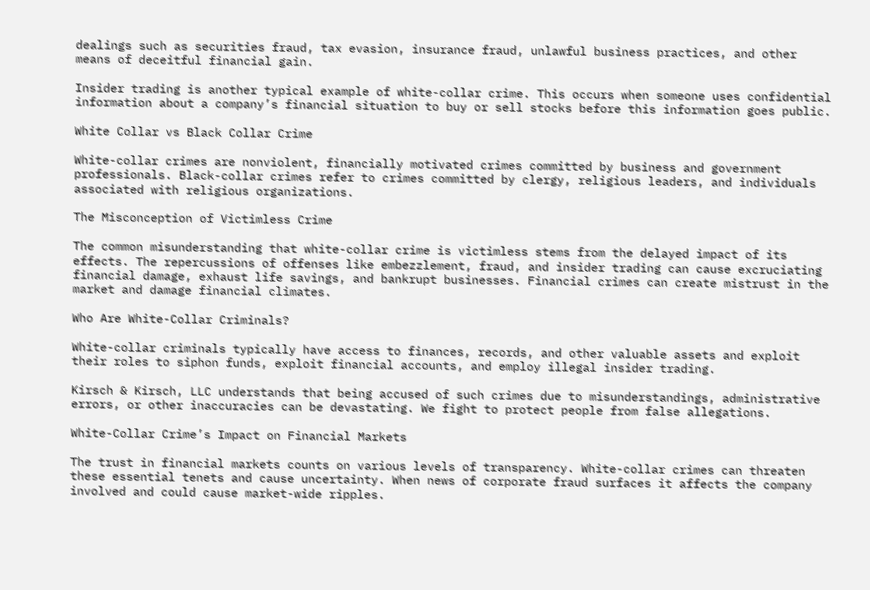dealings such as securities fraud, tax evasion, insurance fraud, unlawful business practices, and other means of deceitful financial gain.

Insider trading is another typical example of white-collar crime. This occurs when someone uses confidential information about a company’s financial situation to buy or sell stocks before this information goes public.

White Collar vs Black Collar Crime

White-collar crimes are nonviolent, financially motivated crimes committed by business and government professionals. Black-collar crimes refer to crimes committed by clergy, religious leaders, and individuals associated with religious organizations.

The Misconception of Victimless Crime

The common misunderstanding that white-collar crime is victimless stems from the delayed impact of its effects. The repercussions of offenses like embezzlement, fraud, and insider trading can cause excruciating financial damage, exhaust life savings, and bankrupt businesses. Financial crimes can create mistrust in the market and damage financial climates.

Who Are White-Collar Criminals?

White-collar criminals typically have access to finances, records, and other valuable assets and exploit their roles to siphon funds, exploit financial accounts, and employ illegal insider trading.

Kirsch & Kirsch, LLC understands that being accused of such crimes due to misunderstandings, administrative errors, or other inaccuracies can be devastating. We fight to protect people from false allegations.

White-Collar Crime’s Impact on Financial Markets

The trust in financial markets counts on various levels of transparency. White-collar crimes can threaten these essential tenets and cause uncertainty. When news of corporate fraud surfaces it affects the company involved and could cause market-wide ripples.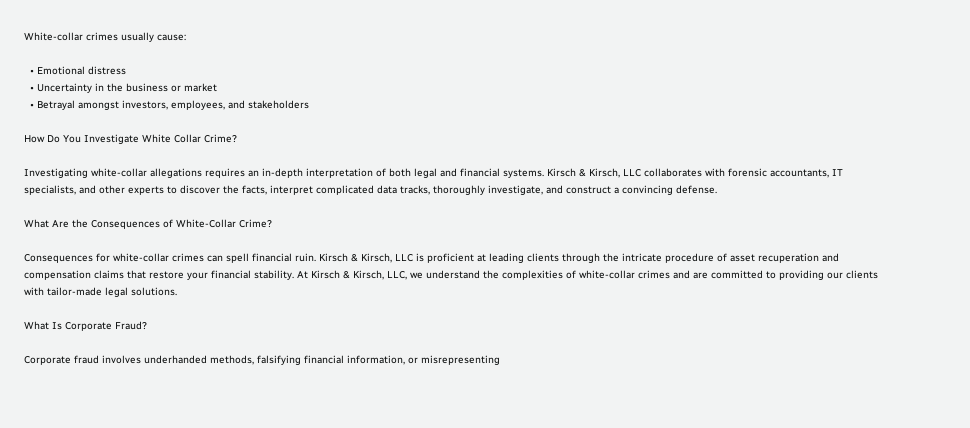White-collar crimes usually cause:

  • Emotional distress
  • Uncertainty in the business or market
  • Betrayal amongst investors, employees, and stakeholders

How Do You Investigate White Collar Crime?

Investigating white-collar allegations requires an in-depth interpretation of both legal and financial systems. Kirsch & Kirsch, LLC collaborates with forensic accountants, IT specialists, and other experts to discover the facts, interpret complicated data tracks, thoroughly investigate, and construct a convincing defense.

What Are the Consequences of White-Collar Crime?

Consequences for white-collar crimes can spell financial ruin. Kirsch & Kirsch, LLC is proficient at leading clients through the intricate procedure of asset recuperation and compensation claims that restore your financial stability. At Kirsch & Kirsch, LLC, we understand the complexities of white-collar crimes and are committed to providing our clients with tailor-made legal solutions.

What Is Corporate Fraud?

Corporate fraud involves underhanded methods, falsifying financial information, or misrepresenting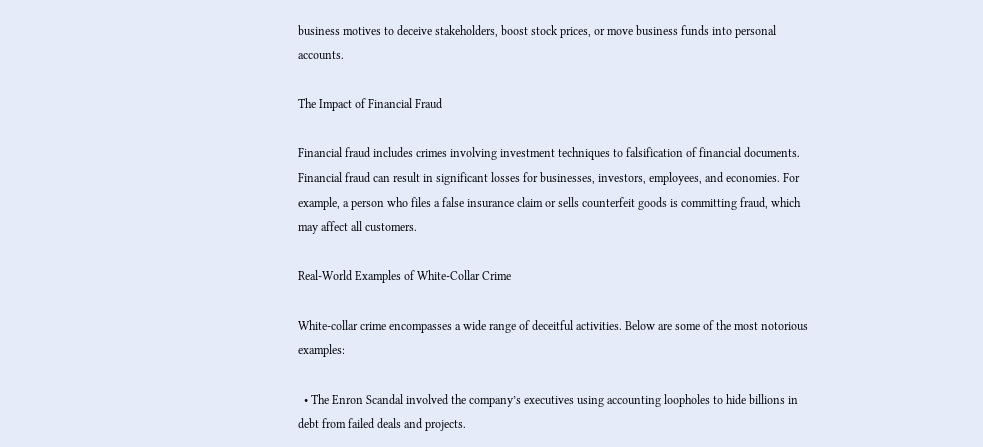business motives to deceive stakeholders, boost stock prices, or move business funds into personal accounts.

The Impact of Financial Fraud

Financial fraud includes crimes involving investment techniques to falsification of financial documents. Financial fraud can result in significant losses for businesses, investors, employees, and economies. For example, a person who files a false insurance claim or sells counterfeit goods is committing fraud, which may affect all customers.

Real-World Examples of White-Collar Crime

White-collar crime encompasses a wide range of deceitful activities. Below are some of the most notorious examples:

  • The Enron Scandal involved the company’s executives using accounting loopholes to hide billions in debt from failed deals and projects.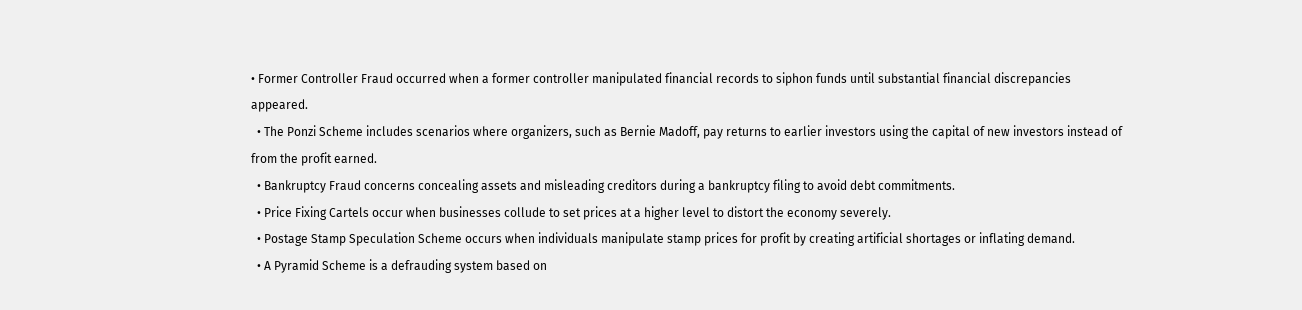• Former Controller Fraud occurred when a former controller manipulated financial records to siphon funds until substantial financial discrepancies appeared.
  • The Ponzi Scheme includes scenarios where organizers, such as Bernie Madoff, pay returns to earlier investors using the capital of new investors instead of from the profit earned.
  • Bankruptcy Fraud concerns concealing assets and misleading creditors during a bankruptcy filing to avoid debt commitments.
  • Price Fixing Cartels occur when businesses collude to set prices at a higher level to distort the economy severely.
  • Postage Stamp Speculation Scheme occurs when individuals manipulate stamp prices for profit by creating artificial shortages or inflating demand.
  • A Pyramid Scheme is a defrauding system based on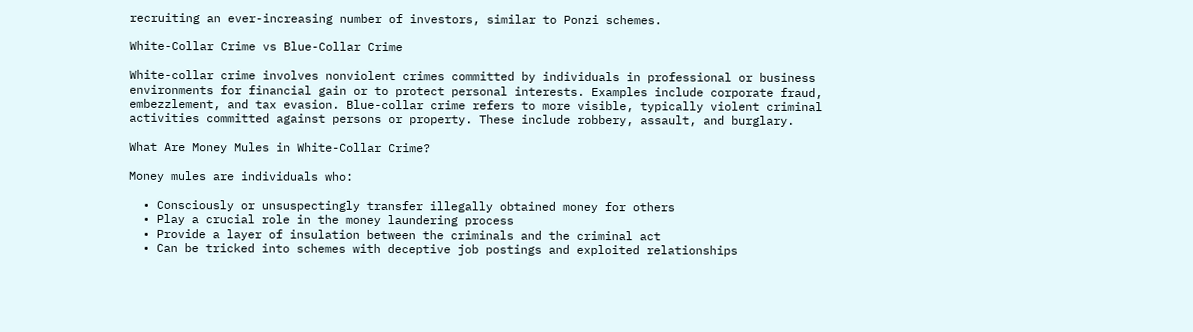recruiting an ever-increasing number of investors, similar to Ponzi schemes.

White-Collar Crime vs Blue-Collar Crime

White-collar crime involves nonviolent crimes committed by individuals in professional or business environments for financial gain or to protect personal interests. Examples include corporate fraud, embezzlement, and tax evasion. Blue-collar crime refers to more visible, typically violent criminal activities committed against persons or property. These include robbery, assault, and burglary.

What Are Money Mules in White-Collar Crime?

Money mules are individuals who:

  • Consciously or unsuspectingly transfer illegally obtained money for others
  • Play a crucial role in the money laundering process
  • Provide a layer of insulation between the criminals and the criminal act
  • Can be tricked into schemes with deceptive job postings and exploited relationships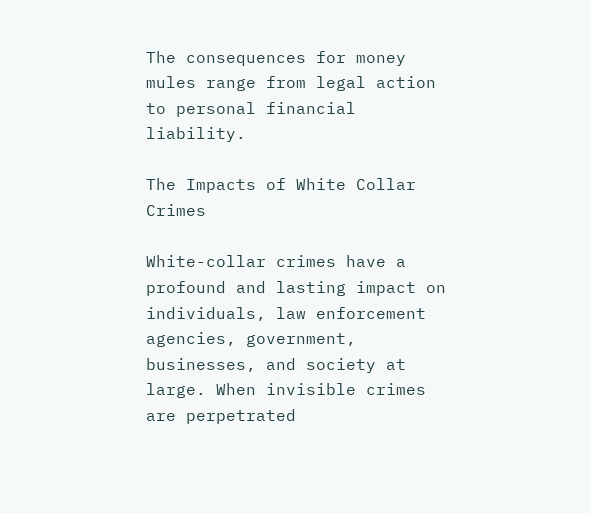The consequences for money mules range from legal action to personal financial liability.

The Impacts of White Collar Crimes

White-collar crimes have a profound and lasting impact on individuals, law enforcement agencies, government, businesses, and society at large. When invisible crimes are perpetrated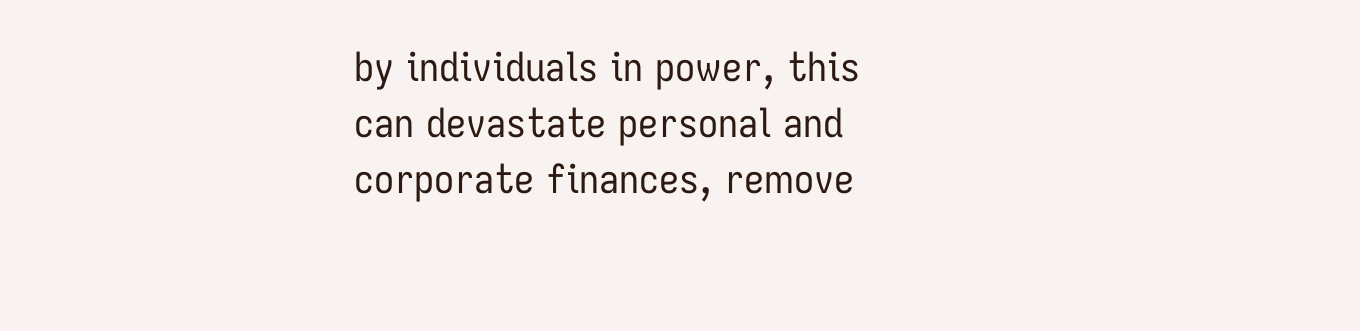by individuals in power, this can devastate personal and corporate finances, remove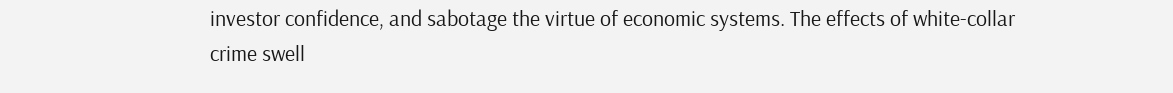investor confidence, and sabotage the virtue of economic systems. The effects of white-collar crime swell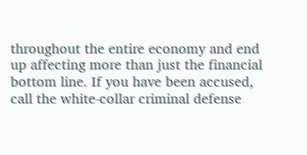throughout the entire economy and end up affecting more than just the financial bottom line. If you have been accused, call the white-collar criminal defense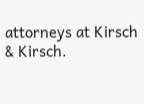attorneys at Kirsch & Kirsch.